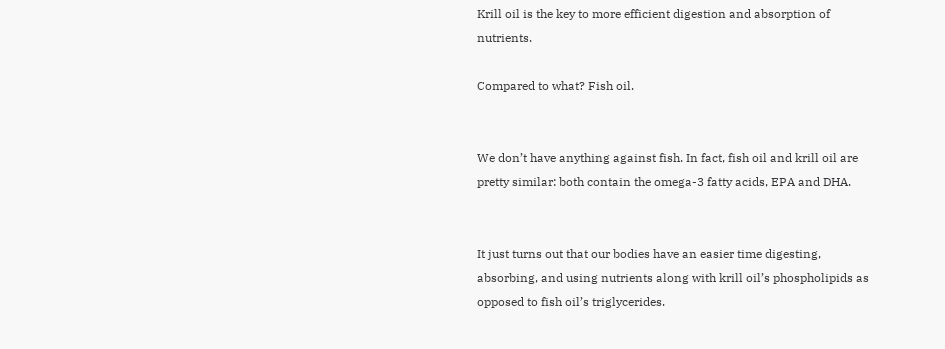Krill oil is the key to more efficient digestion and absorption of nutrients.

Compared to what? Fish oil.


We don’t have anything against fish. In fact, fish oil and krill oil are pretty similar: both contain the omega-3 fatty acids, EPA and DHA.


It just turns out that our bodies have an easier time digesting, absorbing, and using nutrients along with krill oil’s phospholipids as opposed to fish oil’s triglycerides.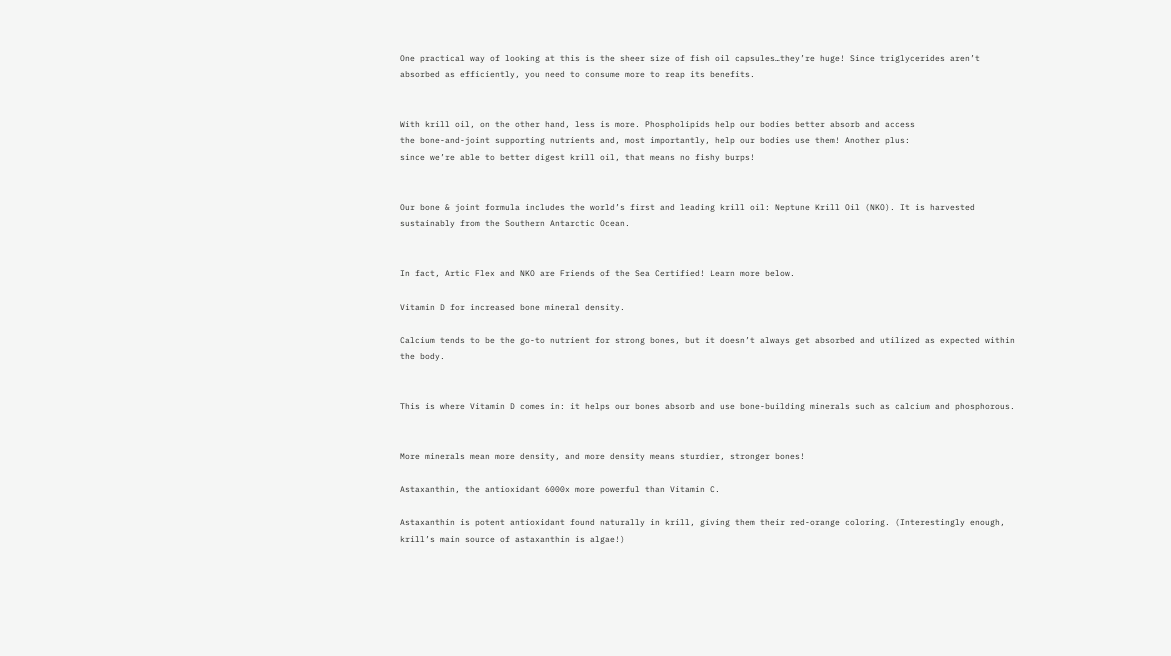One practical way of looking at this is the sheer size of fish oil capsules…they’re huge! Since triglycerides aren’t
absorbed as efficiently, you need to consume more to reap its benefits.


With krill oil, on the other hand, less is more. Phospholipids help our bodies better absorb and access
the bone-and-joint supporting nutrients and, most importantly, help our bodies use them! Another plus:
since we’re able to better digest krill oil, that means no fishy burps!


Our bone & joint formula includes the world’s first and leading krill oil: Neptune Krill Oil (NKO). It is harvested
sustainably from the Southern Antarctic Ocean.


In fact, Artic Flex and NKO are Friends of the Sea Certified! Learn more below.

Vitamin D for increased bone mineral density.

Calcium tends to be the go-to nutrient for strong bones, but it doesn’t always get absorbed and utilized as expected within the body.


This is where Vitamin D comes in: it helps our bones absorb and use bone-building minerals such as calcium and phosphorous.


More minerals mean more density, and more density means sturdier, stronger bones!

Astaxanthin, the antioxidant 6000x more powerful than Vitamin C.

Astaxanthin is potent antioxidant found naturally in krill, giving them their red-orange coloring. (Interestingly enough, krill’s main source of astaxanthin is algae!)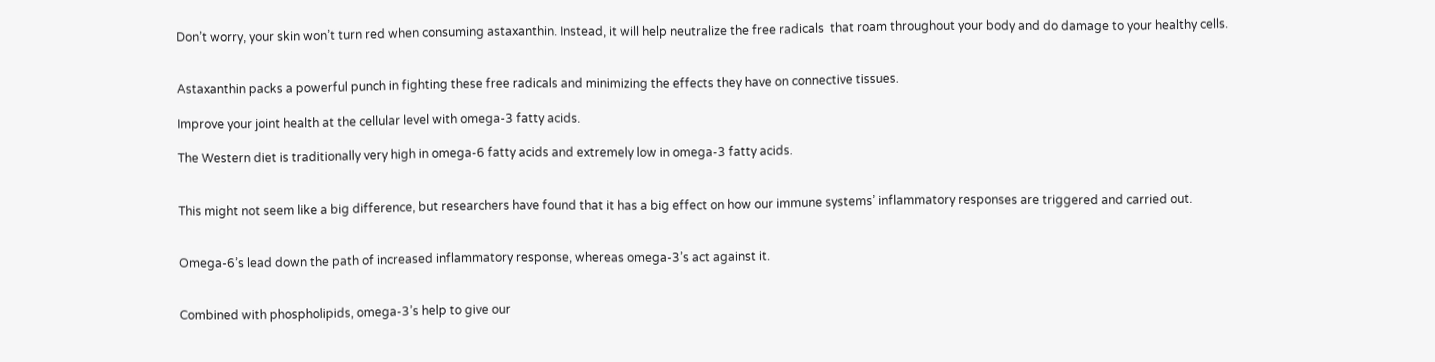Don’t worry, your skin won’t turn red when consuming astaxanthin. Instead, it will help neutralize the free radicals  that roam throughout your body and do damage to your healthy cells.


Astaxanthin packs a powerful punch in fighting these free radicals and minimizing the effects they have on connective tissues.

Improve your joint health at the cellular level with omega-3 fatty acids.

The Western diet is traditionally very high in omega-6 fatty acids and extremely low in omega-3 fatty acids.


This might not seem like a big difference, but researchers have found that it has a big effect on how our immune systems’ inflammatory responses are triggered and carried out.


Omega-6’s lead down the path of increased inflammatory response, whereas omega-3’s act against it.


Combined with phospholipids, omega-3’s help to give our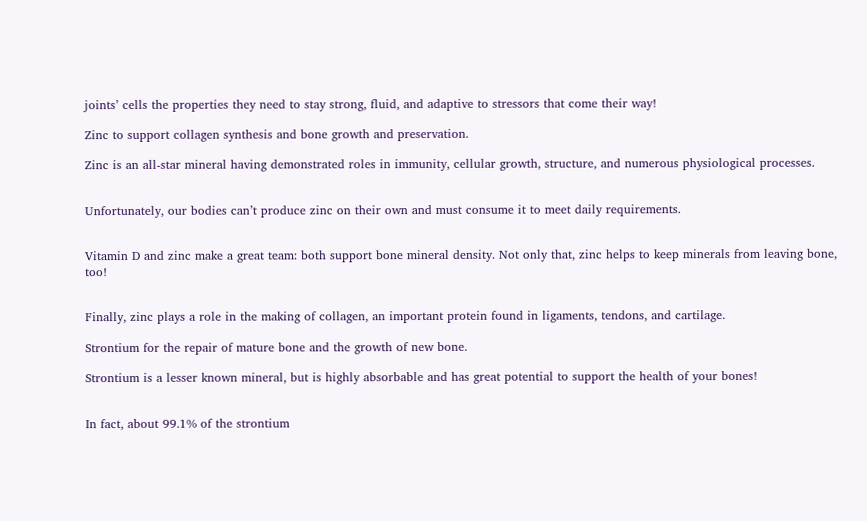joints’ cells the properties they need to stay strong, fluid, and adaptive to stressors that come their way!

Zinc to support collagen synthesis and bone growth and preservation.

Zinc is an all-star mineral having demonstrated roles in immunity, cellular growth, structure, and numerous physiological processes.


Unfortunately, our bodies can’t produce zinc on their own and must consume it to meet daily requirements.


Vitamin D and zinc make a great team: both support bone mineral density. Not only that, zinc helps to keep minerals from leaving bone, too!


Finally, zinc plays a role in the making of collagen, an important protein found in ligaments, tendons, and cartilage.

Strontium for the repair of mature bone and the growth of new bone.

Strontium is a lesser known mineral, but is highly absorbable and has great potential to support the health of your bones!


In fact, about 99.1% of the strontium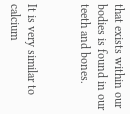that exists within our bodies is found in our teeth and bones.


It is very similar to calcium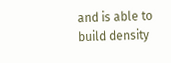and is able to build density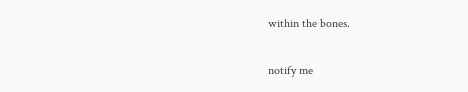within the bones.

notify me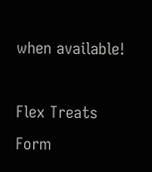when available!

Flex Treats Form